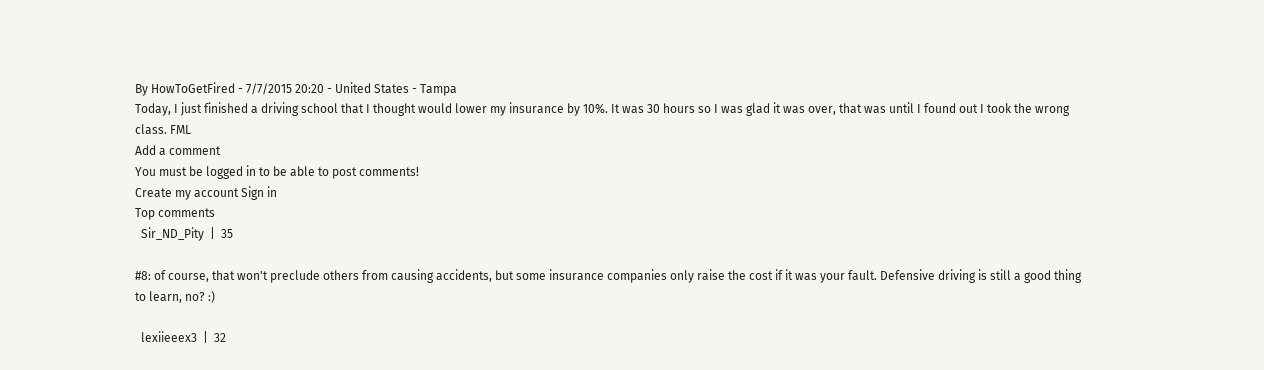By HowToGetFired - 7/7/2015 20:20 - United States - Tampa
Today, I just finished a driving school that I thought would lower my insurance by 10%. It was 30 hours so I was glad it was over, that was until I found out I took the wrong class. FML
Add a comment
You must be logged in to be able to post comments!
Create my account Sign in
Top comments
  Sir_ND_Pity  |  35

#8: of course, that won't preclude others from causing accidents, but some insurance companies only raise the cost if it was your fault. Defensive driving is still a good thing to learn, no? :)

  lexiieeex3  |  32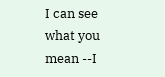I can see what you mean --I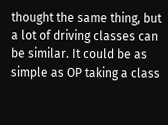thought the same thing, but a lot of driving classes can be similar. It could be as simple as OP taking a class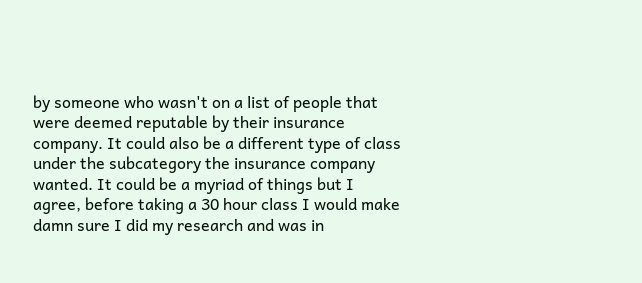by someone who wasn't on a list of people that were deemed reputable by their insurance company. It could also be a different type of class under the subcategory the insurance company wanted. It could be a myriad of things but I agree, before taking a 30 hour class I would make damn sure I did my research and was in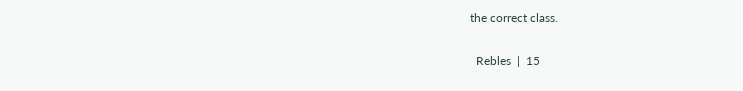the correct class.

  Rebles  |  15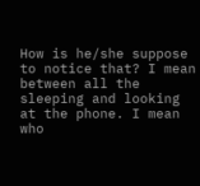How is he/she suppose to notice that? I mean between all the sleeping and looking at the phone. I mean who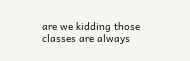are we kidding those classes are always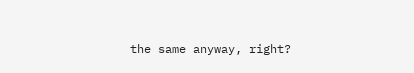the same anyway, right?